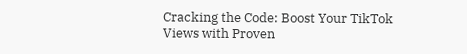Cracking the Code: Boost Your TikTok Views with Proven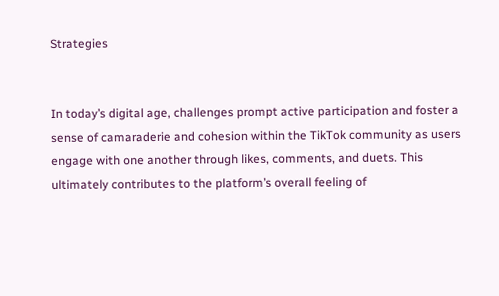Strategies


In today’s digital age, challenges prompt active participation and foster a sense of camaraderie and cohesion within the TikTok community as users engage with one another through likes, comments, and duets. This ultimately contributes to the platform’s overall feeling of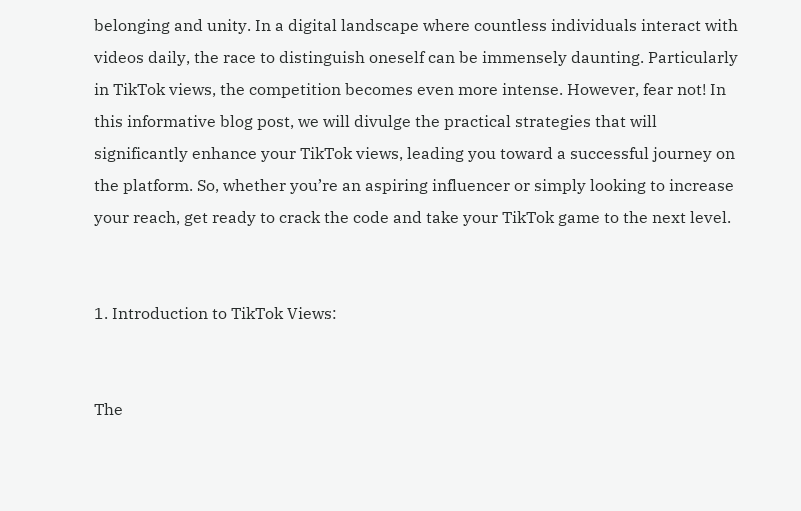belonging and unity. In a digital landscape where countless individuals interact with videos daily, the race to distinguish oneself can be immensely daunting. Particularly in TikTok views, the competition becomes even more intense. However, fear not! In this informative blog post, we will divulge the practical strategies that will significantly enhance your TikTok views, leading you toward a successful journey on the platform. So, whether you’re an aspiring influencer or simply looking to increase your reach, get ready to crack the code and take your TikTok game to the next level.


1. Introduction to TikTok Views:


The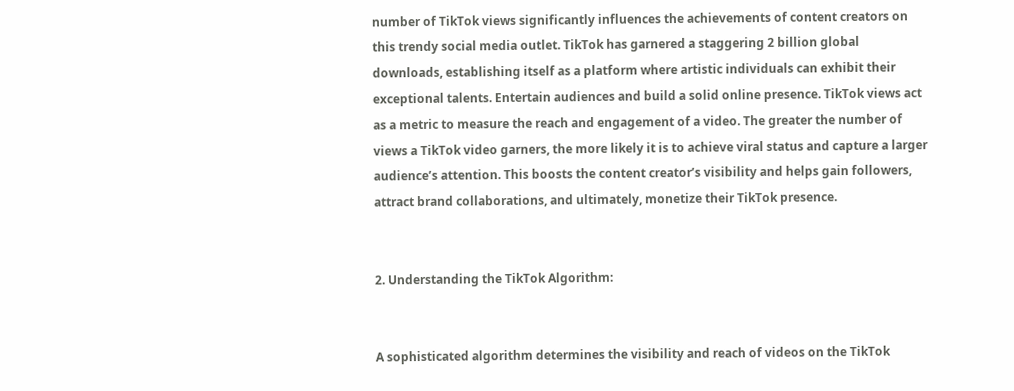number of TikTok views significantly influences the achievements of content creators on this trendy social media outlet. TikTok has garnered a staggering 2 billion global downloads, establishing itself as a platform where artistic individuals can exhibit their exceptional talents. Entertain audiences and build a solid online presence. TikTok views act as a metric to measure the reach and engagement of a video. The greater the number of views a TikTok video garners, the more likely it is to achieve viral status and capture a larger audience’s attention. This boosts the content creator’s visibility and helps gain followers, attract brand collaborations, and ultimately, monetize their TikTok presence.


2. Understanding the TikTok Algorithm:


A sophisticated algorithm determines the visibility and reach of videos on the TikTok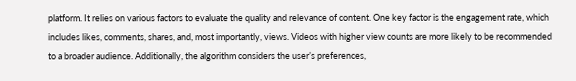platform. It relies on various factors to evaluate the quality and relevance of content. One key factor is the engagement rate, which includes likes, comments, shares, and, most importantly, views. Videos with higher view counts are more likely to be recommended to a broader audience. Additionally, the algorithm considers the user’s preferences,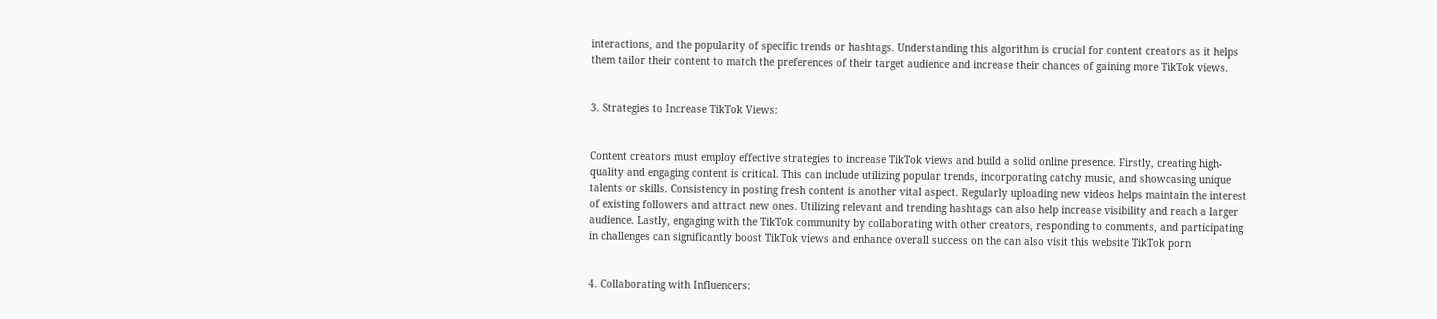interactions, and the popularity of specific trends or hashtags. Understanding this algorithm is crucial for content creators as it helps them tailor their content to match the preferences of their target audience and increase their chances of gaining more TikTok views.


3. Strategies to Increase TikTok Views:


Content creators must employ effective strategies to increase TikTok views and build a solid online presence. Firstly, creating high-quality and engaging content is critical. This can include utilizing popular trends, incorporating catchy music, and showcasing unique talents or skills. Consistency in posting fresh content is another vital aspect. Regularly uploading new videos helps maintain the interest of existing followers and attract new ones. Utilizing relevant and trending hashtags can also help increase visibility and reach a larger audience. Lastly, engaging with the TikTok community by collaborating with other creators, responding to comments, and participating in challenges can significantly boost TikTok views and enhance overall success on the can also visit this website TikTok porn


4. Collaborating with Influencers: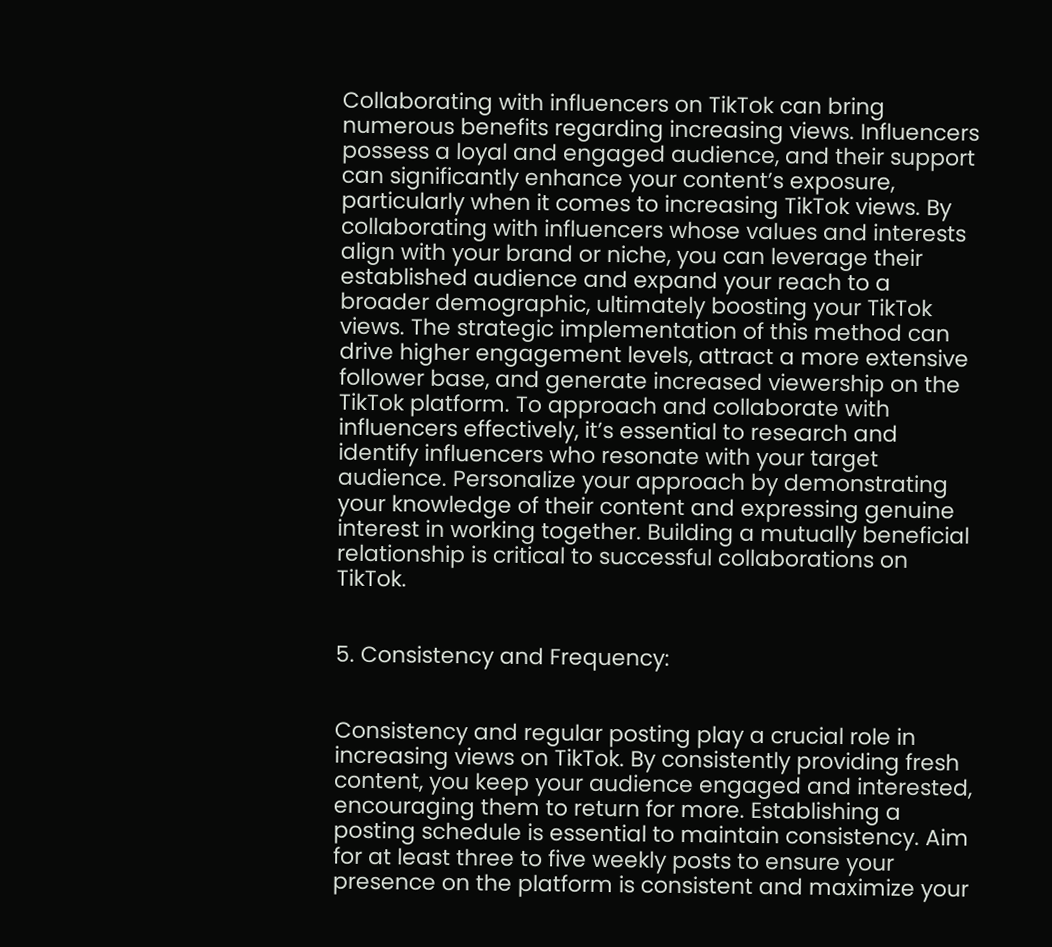Collaborating with influencers on TikTok can bring numerous benefits regarding increasing views. Influencers possess a loyal and engaged audience, and their support can significantly enhance your content’s exposure, particularly when it comes to increasing TikTok views. By collaborating with influencers whose values and interests align with your brand or niche, you can leverage their established audience and expand your reach to a broader demographic, ultimately boosting your TikTok views. The strategic implementation of this method can drive higher engagement levels, attract a more extensive follower base, and generate increased viewership on the TikTok platform. To approach and collaborate with influencers effectively, it’s essential to research and identify influencers who resonate with your target audience. Personalize your approach by demonstrating your knowledge of their content and expressing genuine interest in working together. Building a mutually beneficial relationship is critical to successful collaborations on TikTok.


5. Consistency and Frequency:


Consistency and regular posting play a crucial role in increasing views on TikTok. By consistently providing fresh content, you keep your audience engaged and interested, encouraging them to return for more. Establishing a posting schedule is essential to maintain consistency. Aim for at least three to five weekly posts to ensure your presence on the platform is consistent and maximize your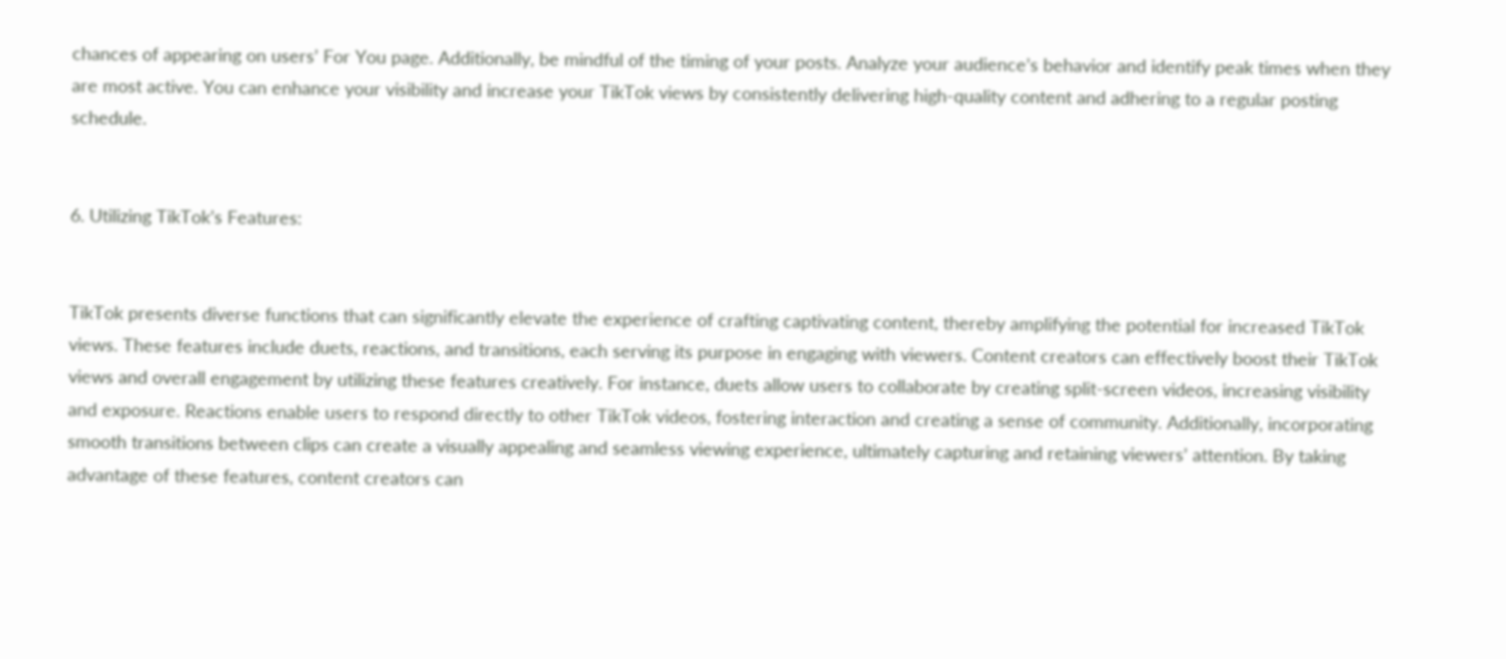chances of appearing on users’ For You page. Additionally, be mindful of the timing of your posts. Analyze your audience’s behavior and identify peak times when they are most active. You can enhance your visibility and increase your TikTok views by consistently delivering high-quality content and adhering to a regular posting schedule.


6. Utilizing TikTok’s Features:


TikTok presents diverse functions that can significantly elevate the experience of crafting captivating content, thereby amplifying the potential for increased TikTok views. These features include duets, reactions, and transitions, each serving its purpose in engaging with viewers. Content creators can effectively boost their TikTok views and overall engagement by utilizing these features creatively. For instance, duets allow users to collaborate by creating split-screen videos, increasing visibility and exposure. Reactions enable users to respond directly to other TikTok videos, fostering interaction and creating a sense of community. Additionally, incorporating smooth transitions between clips can create a visually appealing and seamless viewing experience, ultimately capturing and retaining viewers’ attention. By taking advantage of these features, content creators can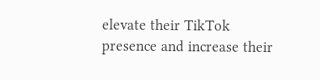elevate their TikTok presence and increase their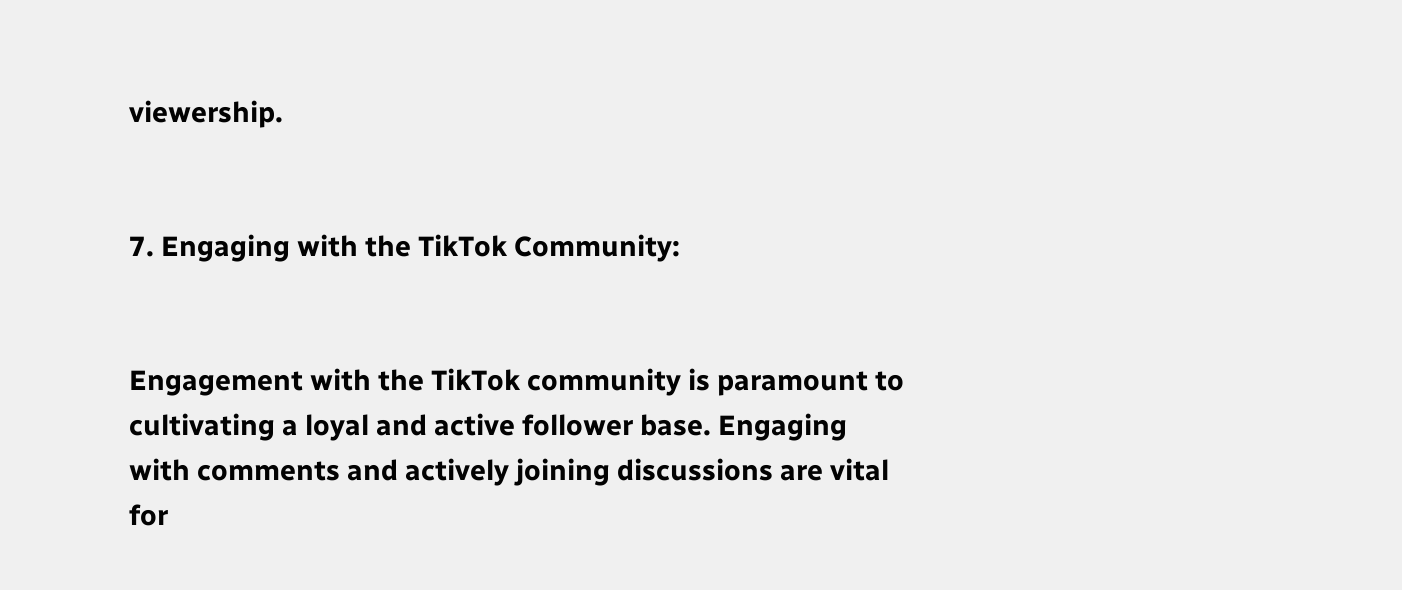viewership.


7. Engaging with the TikTok Community:


Engagement with the TikTok community is paramount to cultivating a loyal and active follower base. Engaging with comments and actively joining discussions are vital for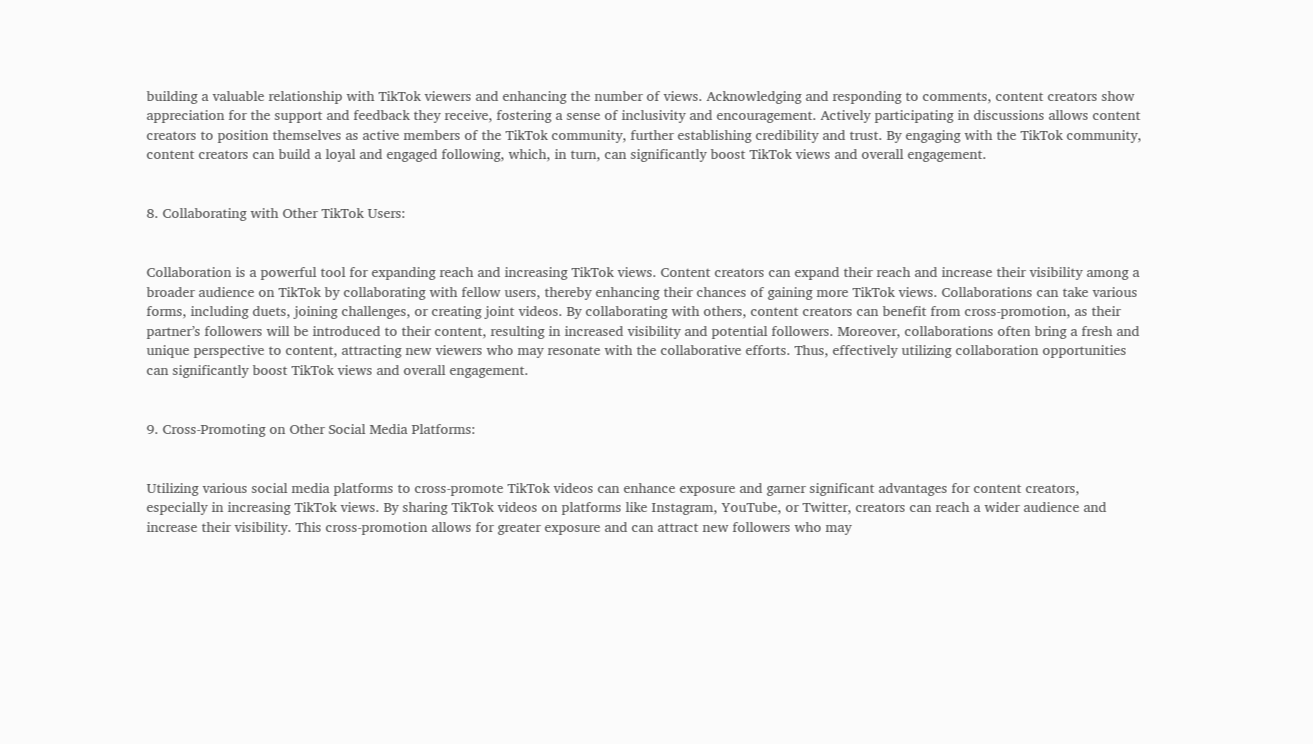building a valuable relationship with TikTok viewers and enhancing the number of views. Acknowledging and responding to comments, content creators show appreciation for the support and feedback they receive, fostering a sense of inclusivity and encouragement. Actively participating in discussions allows content creators to position themselves as active members of the TikTok community, further establishing credibility and trust. By engaging with the TikTok community, content creators can build a loyal and engaged following, which, in turn, can significantly boost TikTok views and overall engagement.


8. Collaborating with Other TikTok Users:


Collaboration is a powerful tool for expanding reach and increasing TikTok views. Content creators can expand their reach and increase their visibility among a broader audience on TikTok by collaborating with fellow users, thereby enhancing their chances of gaining more TikTok views. Collaborations can take various forms, including duets, joining challenges, or creating joint videos. By collaborating with others, content creators can benefit from cross-promotion, as their partner’s followers will be introduced to their content, resulting in increased visibility and potential followers. Moreover, collaborations often bring a fresh and unique perspective to content, attracting new viewers who may resonate with the collaborative efforts. Thus, effectively utilizing collaboration opportunities can significantly boost TikTok views and overall engagement.


9. Cross-Promoting on Other Social Media Platforms:


Utilizing various social media platforms to cross-promote TikTok videos can enhance exposure and garner significant advantages for content creators, especially in increasing TikTok views. By sharing TikTok videos on platforms like Instagram, YouTube, or Twitter, creators can reach a wider audience and increase their visibility. This cross-promotion allows for greater exposure and can attract new followers who may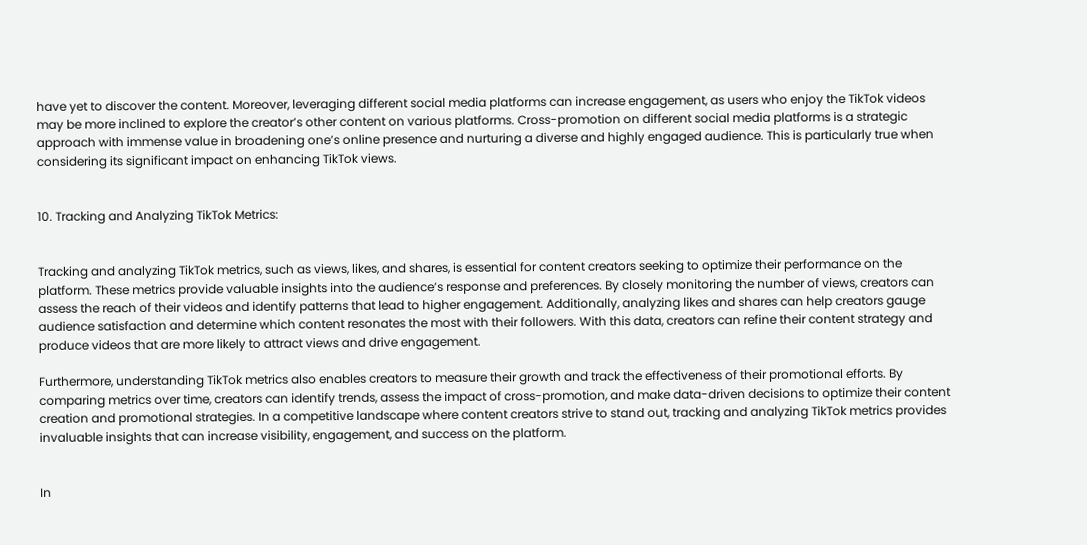have yet to discover the content. Moreover, leveraging different social media platforms can increase engagement, as users who enjoy the TikTok videos may be more inclined to explore the creator’s other content on various platforms. Cross-promotion on different social media platforms is a strategic approach with immense value in broadening one’s online presence and nurturing a diverse and highly engaged audience. This is particularly true when considering its significant impact on enhancing TikTok views.


10. Tracking and Analyzing TikTok Metrics:


Tracking and analyzing TikTok metrics, such as views, likes, and shares, is essential for content creators seeking to optimize their performance on the platform. These metrics provide valuable insights into the audience’s response and preferences. By closely monitoring the number of views, creators can assess the reach of their videos and identify patterns that lead to higher engagement. Additionally, analyzing likes and shares can help creators gauge audience satisfaction and determine which content resonates the most with their followers. With this data, creators can refine their content strategy and produce videos that are more likely to attract views and drive engagement.

Furthermore, understanding TikTok metrics also enables creators to measure their growth and track the effectiveness of their promotional efforts. By comparing metrics over time, creators can identify trends, assess the impact of cross-promotion, and make data-driven decisions to optimize their content creation and promotional strategies. In a competitive landscape where content creators strive to stand out, tracking and analyzing TikTok metrics provides invaluable insights that can increase visibility, engagement, and success on the platform.


In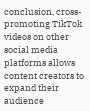conclusion, cross-promoting TikTok videos on other social media platforms allows content creators to expand their audience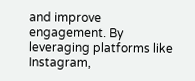and improve engagement. By leveraging platforms like Instagram,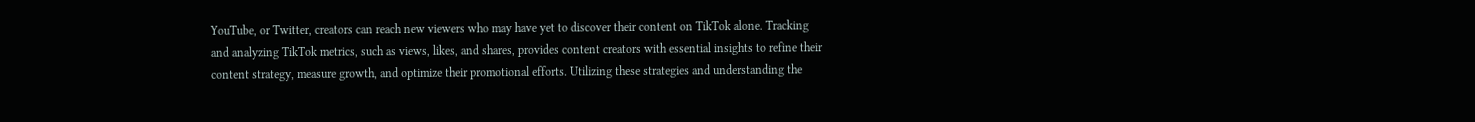YouTube, or Twitter, creators can reach new viewers who may have yet to discover their content on TikTok alone. Tracking and analyzing TikTok metrics, such as views, likes, and shares, provides content creators with essential insights to refine their content strategy, measure growth, and optimize their promotional efforts. Utilizing these strategies and understanding the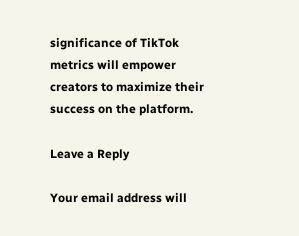significance of TikTok metrics will empower creators to maximize their success on the platform.

Leave a Reply

Your email address will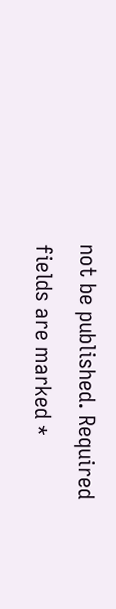not be published. Required fields are marked *